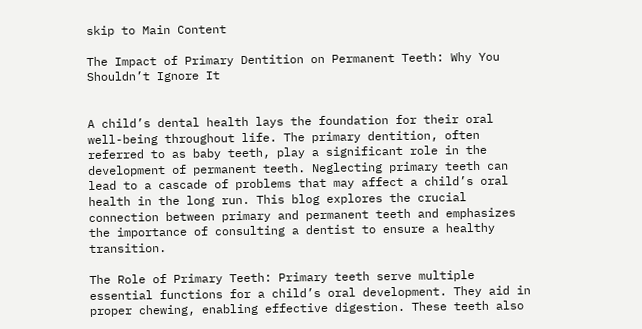skip to Main Content

The Impact of Primary Dentition on Permanent Teeth: Why You Shouldn’t Ignore It


A child’s dental health lays the foundation for their oral well-being throughout life. The primary dentition, often referred to as baby teeth, play a significant role in the development of permanent teeth. Neglecting primary teeth can lead to a cascade of problems that may affect a child’s oral health in the long run. This blog explores the crucial connection between primary and permanent teeth and emphasizes the importance of consulting a dentist to ensure a healthy transition.

The Role of Primary Teeth: Primary teeth serve multiple essential functions for a child’s oral development. They aid in proper chewing, enabling effective digestion. These teeth also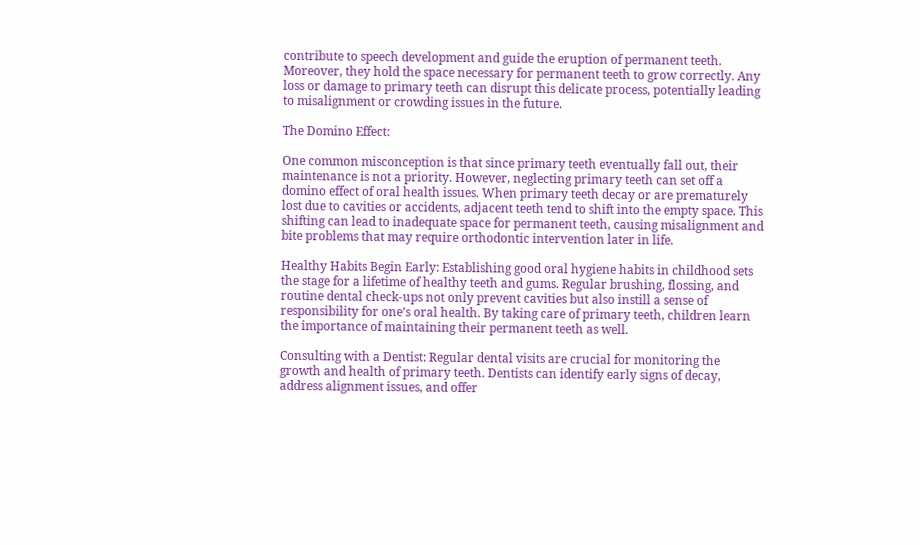contribute to speech development and guide the eruption of permanent teeth. Moreover, they hold the space necessary for permanent teeth to grow correctly. Any loss or damage to primary teeth can disrupt this delicate process, potentially leading to misalignment or crowding issues in the future.

The Domino Effect:

One common misconception is that since primary teeth eventually fall out, their maintenance is not a priority. However, neglecting primary teeth can set off a domino effect of oral health issues. When primary teeth decay or are prematurely lost due to cavities or accidents, adjacent teeth tend to shift into the empty space. This shifting can lead to inadequate space for permanent teeth, causing misalignment and bite problems that may require orthodontic intervention later in life.

Healthy Habits Begin Early: Establishing good oral hygiene habits in childhood sets the stage for a lifetime of healthy teeth and gums. Regular brushing, flossing, and routine dental check-ups not only prevent cavities but also instill a sense of responsibility for one’s oral health. By taking care of primary teeth, children learn the importance of maintaining their permanent teeth as well.

Consulting with a Dentist: Regular dental visits are crucial for monitoring the growth and health of primary teeth. Dentists can identify early signs of decay, address alignment issues, and offer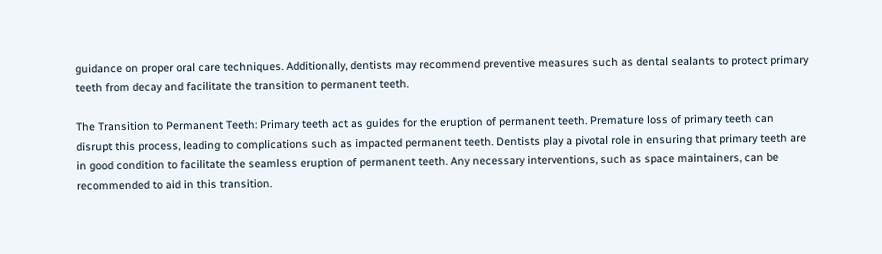guidance on proper oral care techniques. Additionally, dentists may recommend preventive measures such as dental sealants to protect primary teeth from decay and facilitate the transition to permanent teeth.

The Transition to Permanent Teeth: Primary teeth act as guides for the eruption of permanent teeth. Premature loss of primary teeth can disrupt this process, leading to complications such as impacted permanent teeth. Dentists play a pivotal role in ensuring that primary teeth are in good condition to facilitate the seamless eruption of permanent teeth. Any necessary interventions, such as space maintainers, can be recommended to aid in this transition.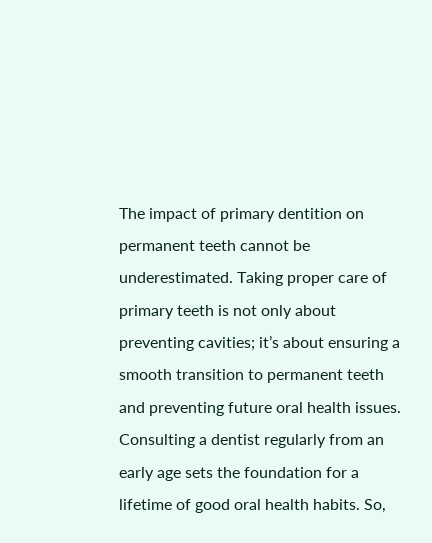The impact of primary dentition on permanent teeth cannot be underestimated. Taking proper care of primary teeth is not only about preventing cavities; it’s about ensuring a smooth transition to permanent teeth and preventing future oral health issues. Consulting a dentist regularly from an early age sets the foundation for a lifetime of good oral health habits. So,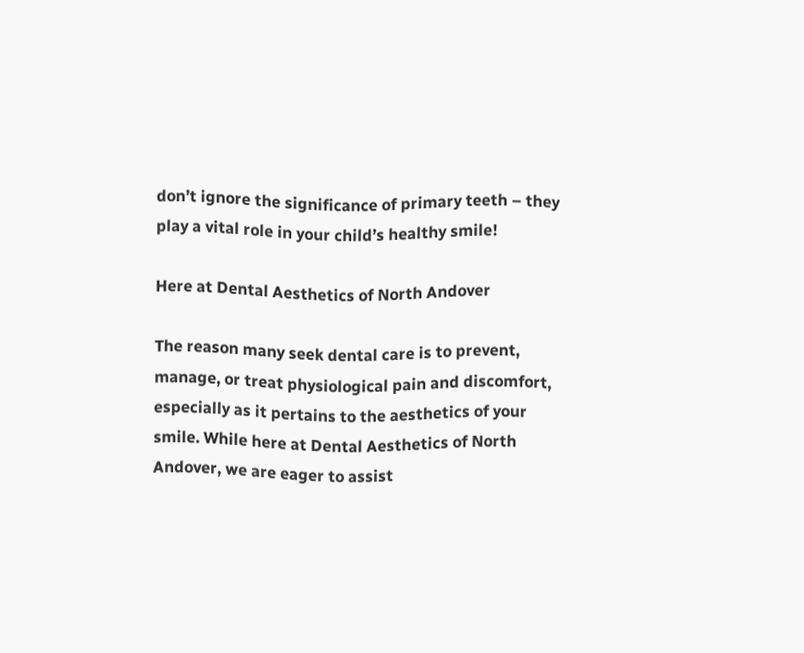don’t ignore the significance of primary teeth – they play a vital role in your child’s healthy smile!

Here at Dental Aesthetics of North Andover

The reason many seek dental care is to prevent, manage, or treat physiological pain and discomfort, especially as it pertains to the aesthetics of your smile. While here at Dental Aesthetics of North Andover, we are eager to assist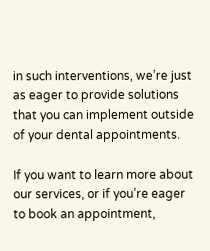in such interventions, we’re just as eager to provide solutions that you can implement outside of your dental appointments.

If you want to learn more about our services, or if you’re eager to book an appointment,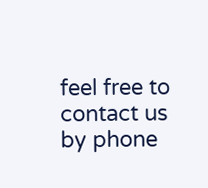feel free to contact us by phone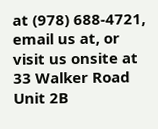at (978) 688-4721, email us at, or visit us onsite at 33 Walker Road Unit 2B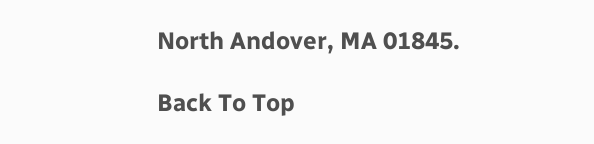North Andover, MA 01845.

Back To Top